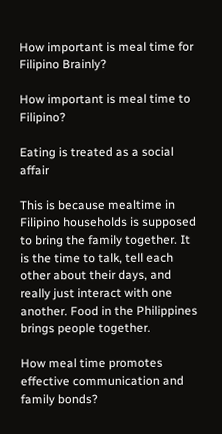How important is meal time for Filipino Brainly?

How important is meal time to Filipino?

Eating is treated as a social affair

This is because mealtime in Filipino households is supposed to bring the family together. It is the time to talk, tell each other about their days, and really just interact with one another. Food in the Philippines brings people together.

How meal time promotes effective communication and family bonds?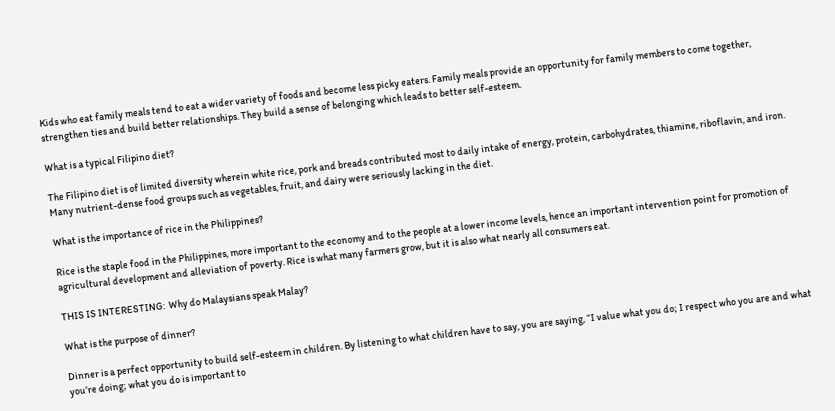Kids who eat family meals tend to eat a wider variety of foods and become less picky eaters. Family meals provide an opportunity for family members to come together, strengthen ties and build better relationships. They build a sense of belonging which leads to better self-esteem.

What is a typical Filipino diet?

The Filipino diet is of limited diversity wherein white rice, pork and breads contributed most to daily intake of energy, protein, carbohydrates, thiamine, riboflavin, and iron. Many nutrient-dense food groups such as vegetables, fruit, and dairy were seriously lacking in the diet.

What is the importance of rice in the Philippines?

Rice is the staple food in the Philippines, more important to the economy and to the people at a lower income levels, hence an important intervention point for promotion of agricultural development and alleviation of poverty. Rice is what many farmers grow, but it is also what nearly all consumers eat.

THIS IS INTERESTING:  Why do Malaysians speak Malay?

What is the purpose of dinner?

Dinner is a perfect opportunity to build self-esteem in children. By listening to what children have to say, you are saying, “I value what you do; I respect who you are and what you’re doing; what you do is important to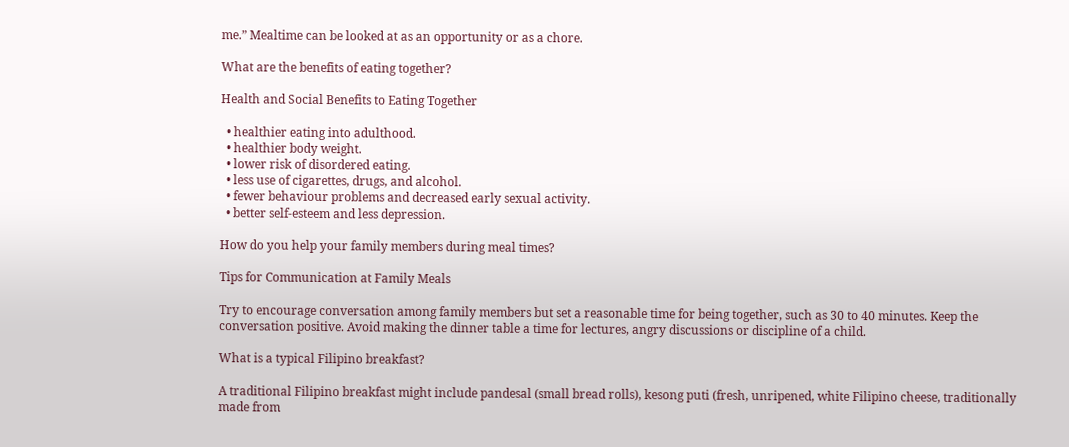me.” Mealtime can be looked at as an opportunity or as a chore.

What are the benefits of eating together?

Health and Social Benefits to Eating Together

  • healthier eating into adulthood.
  • healthier body weight.
  • lower risk of disordered eating.
  • less use of cigarettes, drugs, and alcohol.
  • fewer behaviour problems and decreased early sexual activity.
  • better self-esteem and less depression.

How do you help your family members during meal times?

Tips for Communication at Family Meals

Try to encourage conversation among family members but set a reasonable time for being together, such as 30 to 40 minutes. Keep the conversation positive. Avoid making the dinner table a time for lectures, angry discussions or discipline of a child.

What is a typical Filipino breakfast?

A traditional Filipino breakfast might include pandesal (small bread rolls), kesong puti (fresh, unripened, white Filipino cheese, traditionally made from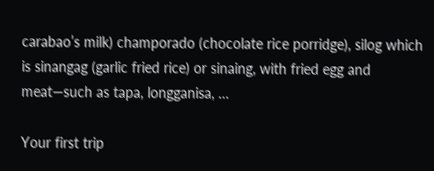carabao’s milk) champorado (chocolate rice porridge), silog which is sinangag (garlic fried rice) or sinaing, with fried egg and meat—such as tapa, longganisa, …

Your first trip